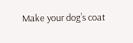Make your dog’s coat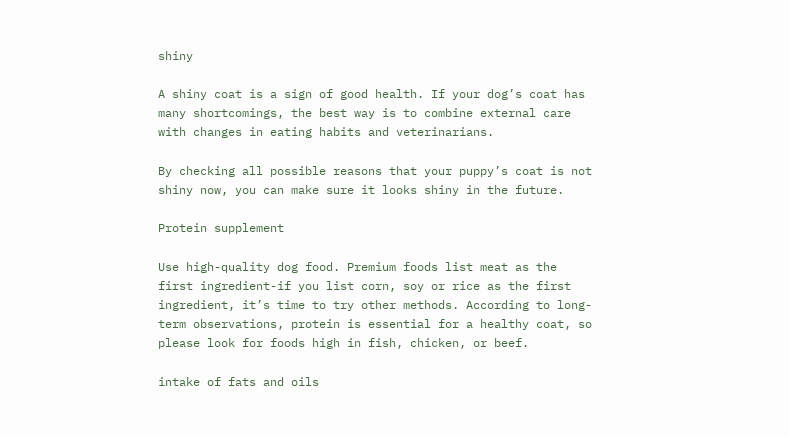shiny

A shiny coat is a sign of good health. If your dog’s coat has many shortcomings, the best way is to combine external care with changes in eating habits and veterinarians.

By checking all possible reasons that your puppy’s coat is not shiny now, you can make sure it looks shiny in the future.

Protein supplement

Use high-quality dog food. Premium foods list meat as the first ingredient-if you list corn, soy or rice as the first ingredient, it’s time to try other methods. According to long-term observations, protein is essential for a healthy coat, so please look for foods high in fish, chicken, or beef.

intake of fats and oils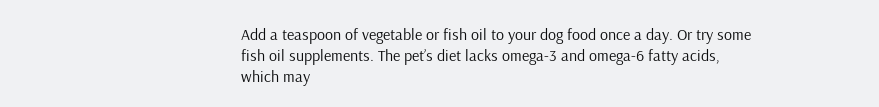Add a teaspoon of vegetable or fish oil to your dog food once a day. Or try some fish oil supplements. The pet’s diet lacks omega-3 and omega-6 fatty acids, which may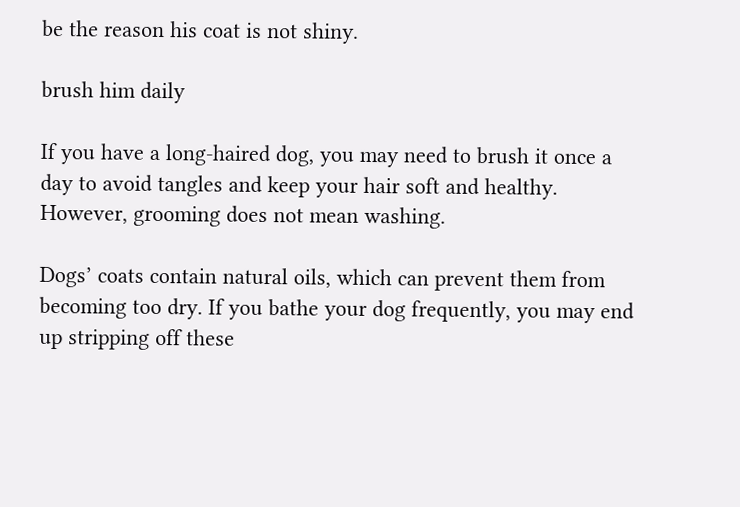be the reason his coat is not shiny.

brush him daily

If you have a long-haired dog, you may need to brush it once a day to avoid tangles and keep your hair soft and healthy. However, grooming does not mean washing.

Dogs’ coats contain natural oils, which can prevent them from becoming too dry. If you bathe your dog frequently, you may end up stripping off these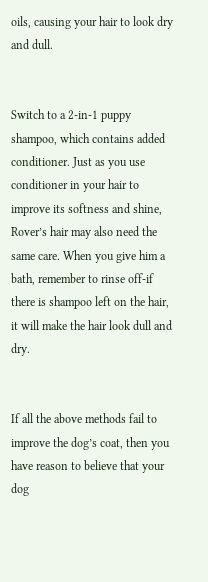oils, causing your hair to look dry and dull.


Switch to a 2-in-1 puppy shampoo, which contains added conditioner. Just as you use conditioner in your hair to improve its softness and shine, Rover’s hair may also need the same care. When you give him a bath, remember to rinse off-if there is shampoo left on the hair, it will make the hair look dull and dry.


If all the above methods fail to improve the dog’s coat, then you have reason to believe that your dog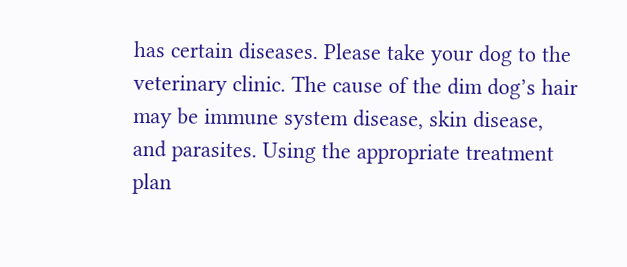has certain diseases. Please take your dog to the veterinary clinic. The cause of the dim dog’s hair may be immune system disease, skin disease, and parasites. Using the appropriate treatment plan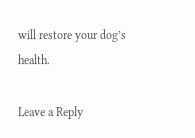will restore your dog’s health.

Leave a Reply